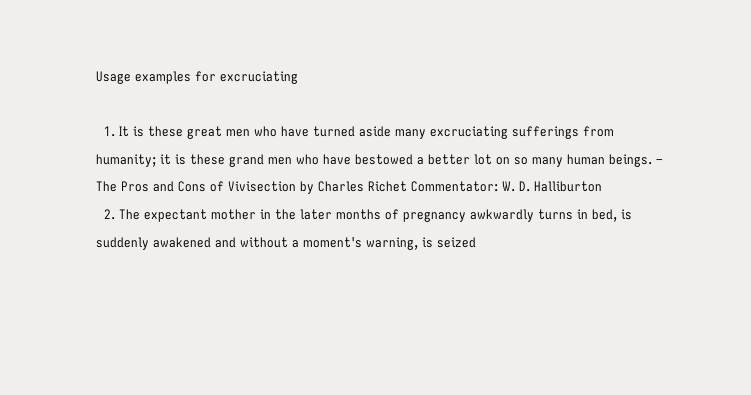Usage examples for excruciating

  1. It is these great men who have turned aside many excruciating sufferings from humanity; it is these grand men who have bestowed a better lot on so many human beings. – The Pros and Cons of Vivisection by Charles Richet Commentator: W. D. Halliburton
  2. The expectant mother in the later months of pregnancy awkwardly turns in bed, is suddenly awakened and without a moment's warning, is seized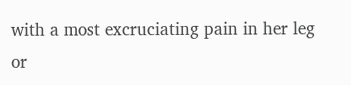with a most excruciating pain in her leg or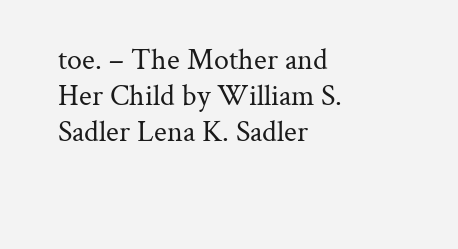toe. – The Mother and Her Child by William S. Sadler Lena K. Sadler